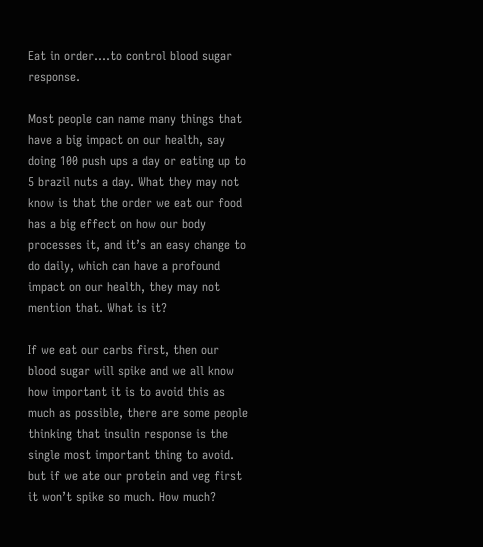Eat in order….to control blood sugar response.

Most people can name many things that have a big impact on our health, say doing 100 push ups a day or eating up to 5 brazil nuts a day. What they may not know is that the order we eat our food has a big effect on how our body processes it, and it’s an easy change to do daily, which can have a profound impact on our health, they may not mention that. What is it?

If we eat our carbs first, then our blood sugar will spike and we all know how important it is to avoid this as much as possible, there are some people thinking that insulin response is the single most important thing to avoid. but if we ate our protein and veg first it won’t spike so much. How much?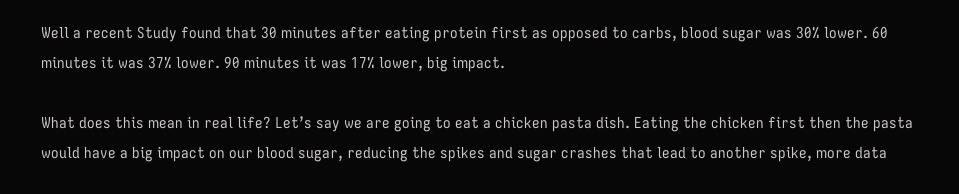Well a recent Study found that 30 minutes after eating protein first as opposed to carbs, blood sugar was 30% lower. 60 minutes it was 37% lower. 90 minutes it was 17% lower, big impact.

What does this mean in real life? Let’s say we are going to eat a chicken pasta dish. Eating the chicken first then the pasta would have a big impact on our blood sugar, reducing the spikes and sugar crashes that lead to another spike, more data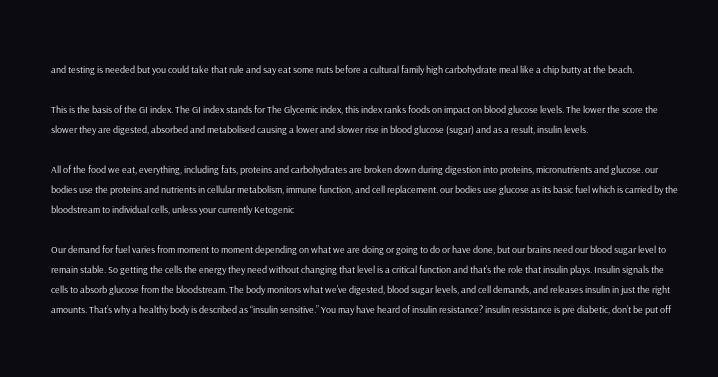and testing is needed but you could take that rule and say eat some nuts before a cultural family high carbohydrate meal like a chip butty at the beach.

This is the basis of the GI index. The GI index stands for The Glycemic index, this index ranks foods on impact on blood glucose levels. The lower the score the slower they are digested, absorbed and metabolised causing a lower and slower rise in blood glucose (sugar) and as a result, insulin levels.

All of the food we eat, everything, including fats, proteins and carbohydrates are broken down during digestion into proteins, micronutrients and glucose. our bodies use the proteins and nutrients in cellular metabolism, immune function, and cell replacement. our bodies use glucose as its basic fuel which is carried by the bloodstream to individual cells, unless your currently Ketogenic

Our demand for fuel varies from moment to moment depending on what we are doing or going to do or have done, but our brains need our blood sugar level to remain stable. So getting the cells the energy they need without changing that level is a critical function and that’s the role that insulin plays. Insulin signals the cells to absorb glucose from the bloodstream. The body monitors what we’ve digested, blood sugar levels, and cell demands, and releases insulin in just the right amounts. That’s why a healthy body is described as “insulin sensitive.” You may have heard of insulin resistance? insulin resistance is pre diabetic, don’t be put off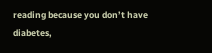reading because you don’t have diabetes,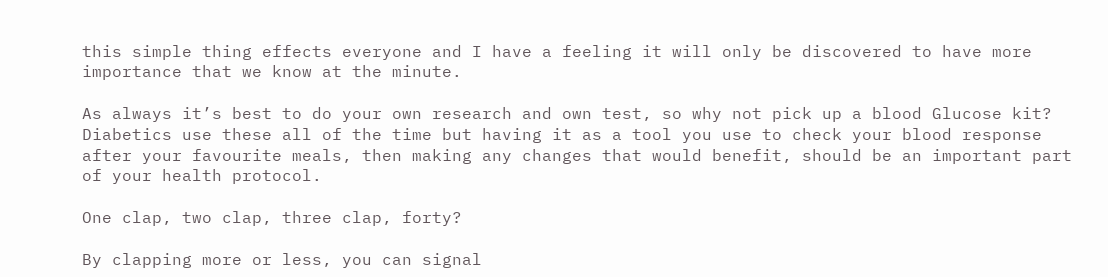this simple thing effects everyone and I have a feeling it will only be discovered to have more importance that we know at the minute.

As always it’s best to do your own research and own test, so why not pick up a blood Glucose kit? Diabetics use these all of the time but having it as a tool you use to check your blood response after your favourite meals, then making any changes that would benefit, should be an important part of your health protocol.

One clap, two clap, three clap, forty?

By clapping more or less, you can signal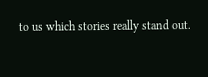to us which stories really stand out.